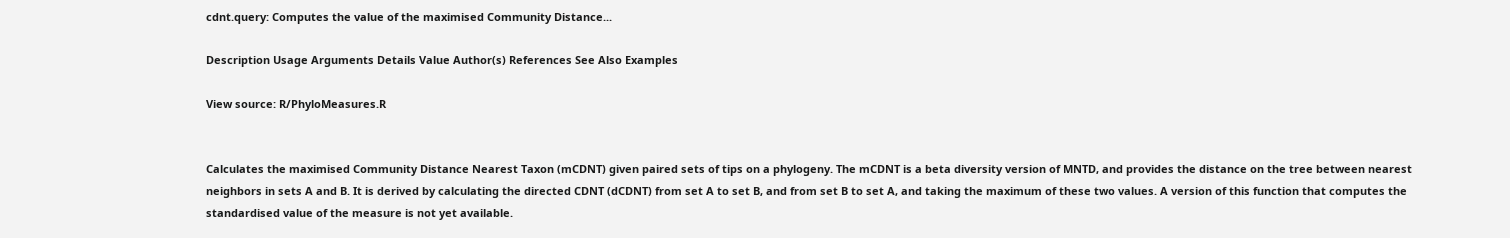cdnt.query: Computes the value of the maximised Community Distance...

Description Usage Arguments Details Value Author(s) References See Also Examples

View source: R/PhyloMeasures.R


Calculates the maximised Community Distance Nearest Taxon (mCDNT) given paired sets of tips on a phylogeny. The mCDNT is a beta diversity version of MNTD, and provides the distance on the tree between nearest neighbors in sets A and B. It is derived by calculating the directed CDNT (dCDNT) from set A to set B, and from set B to set A, and taking the maximum of these two values. A version of this function that computes the standardised value of the measure is not yet available.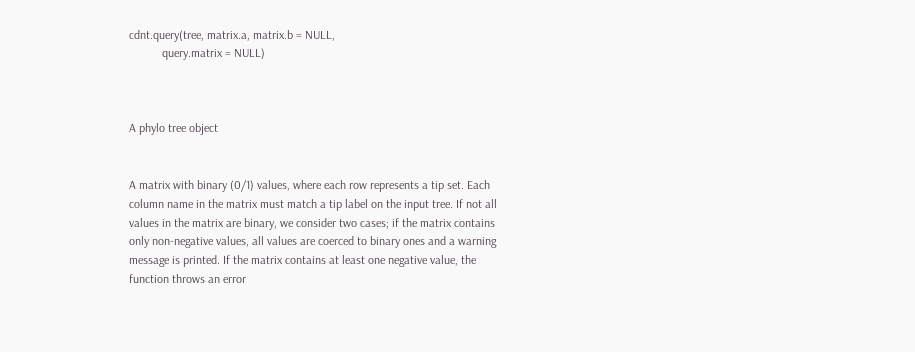cdnt.query(tree, matrix.a, matrix.b = NULL,
           query.matrix = NULL)



A phylo tree object


A matrix with binary (0/1) values, where each row represents a tip set. Each column name in the matrix must match a tip label on the input tree. If not all values in the matrix are binary, we consider two cases; if the matrix contains only non-negative values, all values are coerced to binary ones and a warning message is printed. If the matrix contains at least one negative value, the function throws an error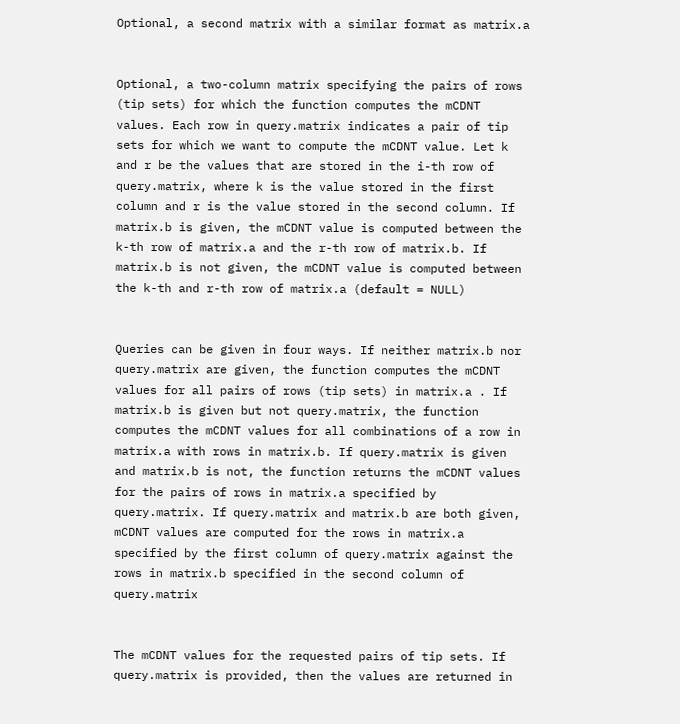Optional, a second matrix with a similar format as matrix.a


Optional, a two-column matrix specifying the pairs of rows (tip sets) for which the function computes the mCDNT values. Each row in query.matrix indicates a pair of tip sets for which we want to compute the mCDNT value. Let k and r be the values that are stored in the i-th row of query.matrix, where k is the value stored in the first column and r is the value stored in the second column. If matrix.b is given, the mCDNT value is computed between the k-th row of matrix.a and the r-th row of matrix.b. If matrix.b is not given, the mCDNT value is computed between the k-th and r-th row of matrix.a (default = NULL)


Queries can be given in four ways. If neither matrix.b nor query.matrix are given, the function computes the mCDNT values for all pairs of rows (tip sets) in matrix.a . If matrix.b is given but not query.matrix, the function computes the mCDNT values for all combinations of a row in matrix.a with rows in matrix.b. If query.matrix is given and matrix.b is not, the function returns the mCDNT values for the pairs of rows in matrix.a specified by query.matrix. If query.matrix and matrix.b are both given, mCDNT values are computed for the rows in matrix.a specified by the first column of query.matrix against the rows in matrix.b specified in the second column of query.matrix


The mCDNT values for the requested pairs of tip sets. If query.matrix is provided, then the values are returned in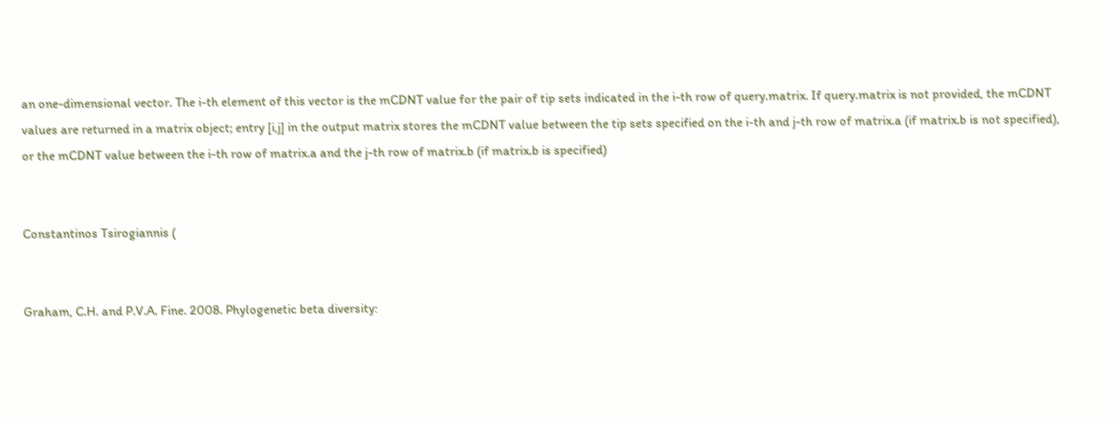an one-dimensional vector. The i-th element of this vector is the mCDNT value for the pair of tip sets indicated in the i-th row of query.matrix. If query.matrix is not provided, the mCDNT values are returned in a matrix object; entry [i,j] in the output matrix stores the mCDNT value between the tip sets specified on the i-th and j-th row of matrix.a (if matrix.b is not specified), or the mCDNT value between the i-th row of matrix.a and the j-th row of matrix.b (if matrix.b is specified)


Constantinos Tsirogiannis (


Graham, C.H. and P.V.A. Fine. 2008. Phylogenetic beta diversity: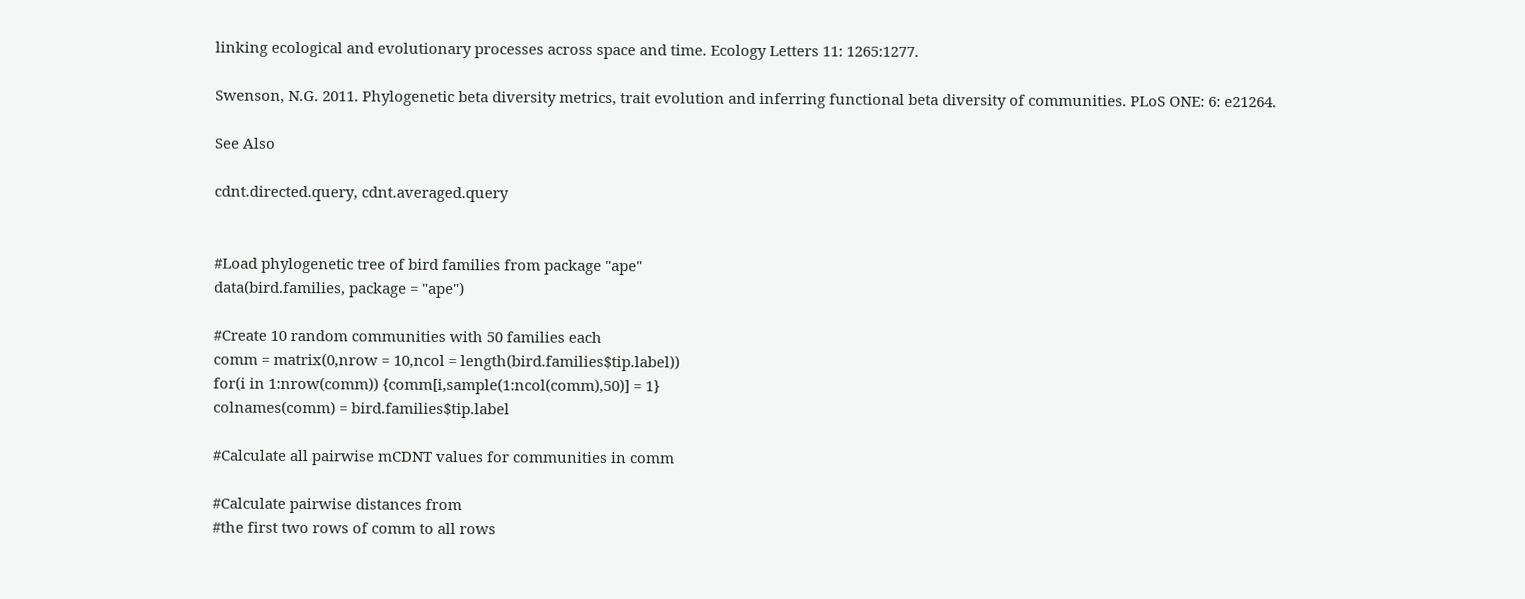linking ecological and evolutionary processes across space and time. Ecology Letters 11: 1265:1277.

Swenson, N.G. 2011. Phylogenetic beta diversity metrics, trait evolution and inferring functional beta diversity of communities. PLoS ONE: 6: e21264.

See Also

cdnt.directed.query, cdnt.averaged.query


#Load phylogenetic tree of bird families from package "ape"
data(bird.families, package = "ape")

#Create 10 random communities with 50 families each
comm = matrix(0,nrow = 10,ncol = length(bird.families$tip.label))
for(i in 1:nrow(comm)) {comm[i,sample(1:ncol(comm),50)] = 1}
colnames(comm) = bird.families$tip.label

#Calculate all pairwise mCDNT values for communities in comm

#Calculate pairwise distances from
#the first two rows of comm to all rows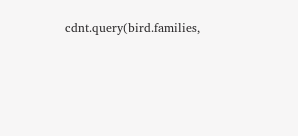cdnt.query(bird.families,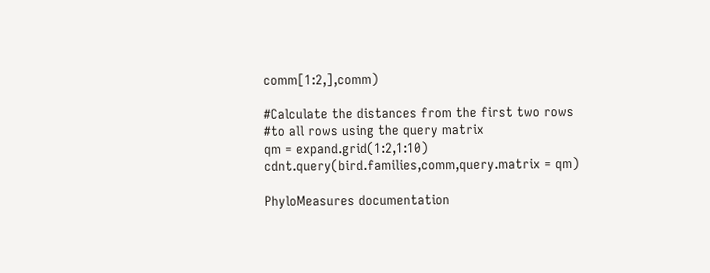comm[1:2,],comm)

#Calculate the distances from the first two rows
#to all rows using the query matrix
qm = expand.grid(1:2,1:10)
cdnt.query(bird.families,comm,query.matrix = qm)

PhyloMeasures documentation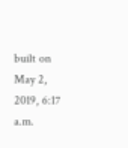built on May 2, 2019, 6:17 a.m.